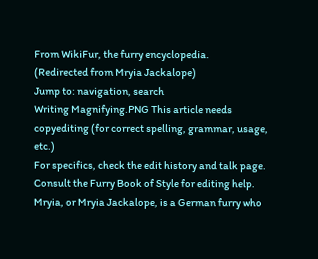From WikiFur, the furry encyclopedia.
(Redirected from Mryia Jackalope)
Jump to: navigation, search
Writing Magnifying.PNG This article needs copyediting (for correct spelling, grammar, usage, etc.)
For specifics, check the edit history and talk page. Consult the Furry Book of Style for editing help.
Mryia, or Mryia Jackalope, is a German furry who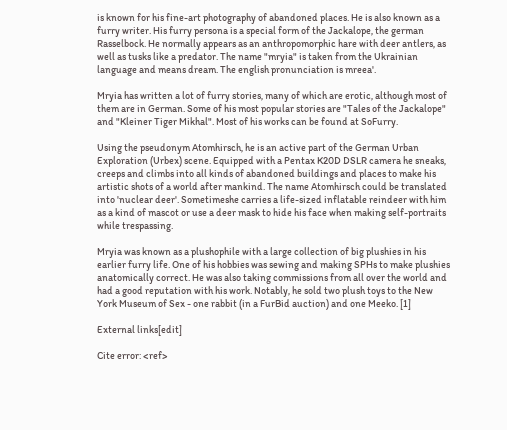is known for his fine-art photography of abandoned places. He is also known as a furry writer. His furry persona is a special form of the Jackalope, the german Rasselbock. He normally appears as an anthropomorphic hare with deer antlers, as well as tusks like a predator. The name "mryia" is taken from the Ukrainian language and means dream. The english pronunciation is mreea'.

Mryia has written a lot of furry stories, many of which are erotic, although most of them are in German. Some of his most popular stories are "Tales of the Jackalope" and "Kleiner Tiger Mikhal". Most of his works can be found at SoFurry.

Using the pseudonym Atomhirsch, he is an active part of the German Urban Exploration (Urbex) scene. Equipped with a Pentax K20D DSLR camera he sneaks, creeps and climbs into all kinds of abandoned buildings and places to make his artistic shots of a world after mankind. The name Atomhirsch could be translated into 'nuclear deer'. Sometimeshe carries a life-sized inflatable reindeer with him as a kind of mascot or use a deer mask to hide his face when making self-portraits while trespassing.

Mryia was known as a plushophile with a large collection of big plushies in his earlier furry life. One of his hobbies was sewing and making SPHs to make plushies anatomically correct. He was also taking commissions from all over the world and had a good reputation with his work. Notably, he sold two plush toys to the New York Museum of Sex - one rabbit (in a FurBid auction) and one Meeko. [1]

External links[edit]

Cite error: <ref>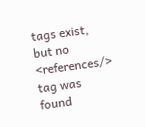tags exist, but no <references/> tag was found